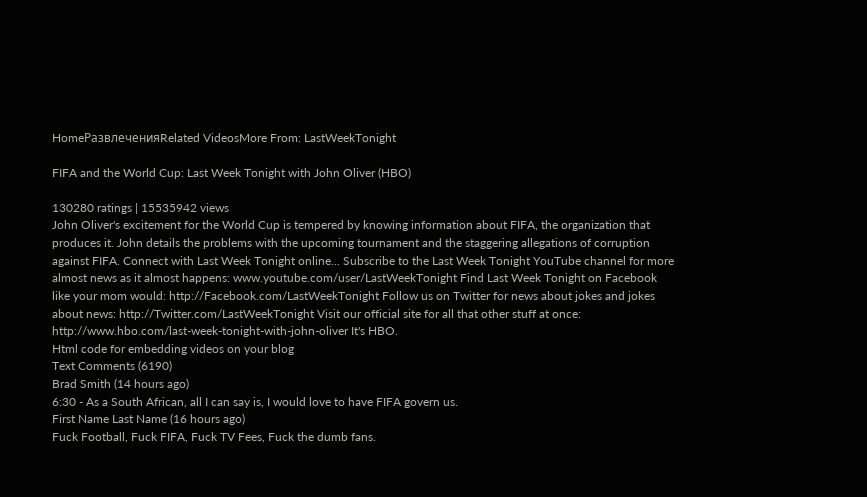HomeРазвлеченияRelated VideosMore From: LastWeekTonight

FIFA and the World Cup: Last Week Tonight with John Oliver (HBO)

130280 ratings | 15535942 views
John Oliver's excitement for the World Cup is tempered by knowing information about FIFA, the organization that produces it. John details the problems with the upcoming tournament and the staggering allegations of corruption against FIFA. Connect with Last Week Tonight online... Subscribe to the Last Week Tonight YouTube channel for more almost news as it almost happens: www.youtube.com/user/LastWeekTonight Find Last Week Tonight on Facebook like your mom would: http://Facebook.com/LastWeekTonight Follow us on Twitter for news about jokes and jokes about news: http://Twitter.com/LastWeekTonight Visit our official site for all that other stuff at once: http://www.hbo.com/last-week-tonight-with-john-oliver It's HBO.
Html code for embedding videos on your blog
Text Comments (6190)
Brad Smith (14 hours ago)
6:30 - As a South African, all I can say is, I would love to have FIFA govern us.
First Name Last Name (16 hours ago)
Fuck Football, Fuck FIFA, Fuck TV Fees, Fuck the dumb fans.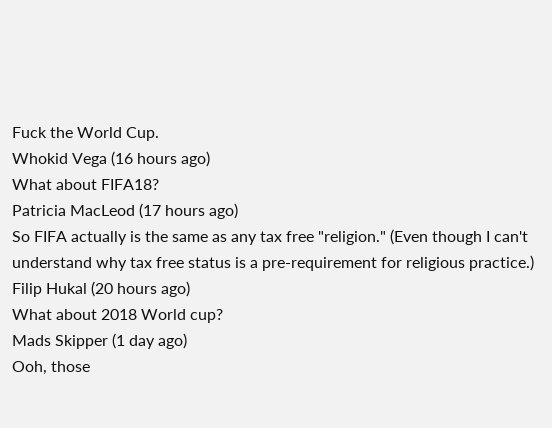Fuck the World Cup.
Whokid Vega (16 hours ago)
What about FIFA18?
Patricia MacLeod (17 hours ago)
So FIFA actually is the same as any tax free "religion." (Even though I can't understand why tax free status is a pre-requirement for religious practice.)
Filip Hukal (20 hours ago)
What about 2018 World cup?
Mads Skipper (1 day ago)
Ooh, those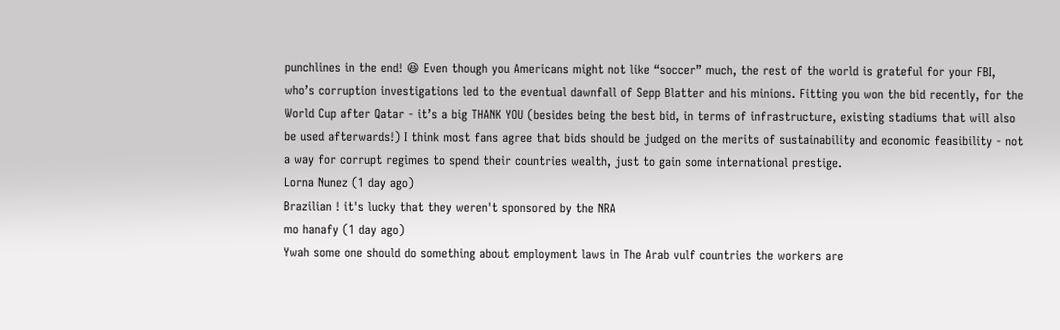punchlines in the end! 😆 Even though you Americans might not like “soccer” much, the rest of the world is grateful for your FBI, who’s corruption investigations led to the eventual dawnfall of Sepp Blatter and his minions. Fitting you won the bid recently, for the World Cup after Qatar - it’s a big THANK YOU (besides being the best bid, in terms of infrastructure, existing stadiums that will also be used afterwards!) I think most fans agree that bids should be judged on the merits of sustainability and economic feasibility - not a way for corrupt regimes to spend their countries wealth, just to gain some international prestige.
Lorna Nunez (1 day ago)
Brazilian ! it's lucky that they weren't sponsored by the NRA
mo hanafy (1 day ago)
Ywah some one should do something about employment laws in The Arab vulf countries the workers are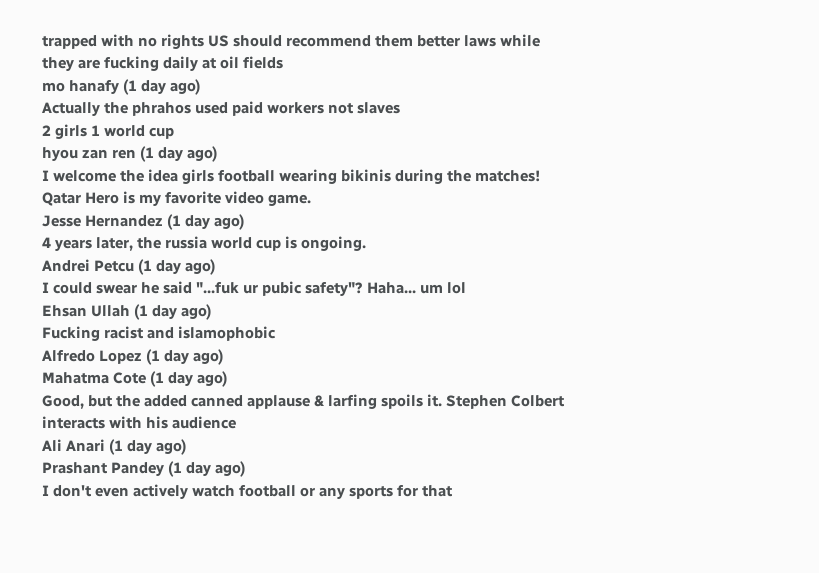trapped with no rights US should recommend them better laws while they are fucking daily at oil fields
mo hanafy (1 day ago)
Actually the phrahos used paid workers not slaves
2 girls 1 world cup
hyou zan ren (1 day ago)
I welcome the idea girls football wearing bikinis during the matches!
Qatar Hero is my favorite video game.
Jesse Hernandez (1 day ago)
4 years later, the russia world cup is ongoing.
Andrei Petcu (1 day ago)
I could swear he said "...fuk ur pubic safety"? Haha... um lol
Ehsan Ullah (1 day ago)
Fucking racist and islamophobic
Alfredo Lopez (1 day ago)
Mahatma Cote (1 day ago)
Good, but the added canned applause & larfing spoils it. Stephen Colbert interacts with his audience
Ali Anari (1 day ago)
Prashant Pandey (1 day ago)
I don't even actively watch football or any sports for that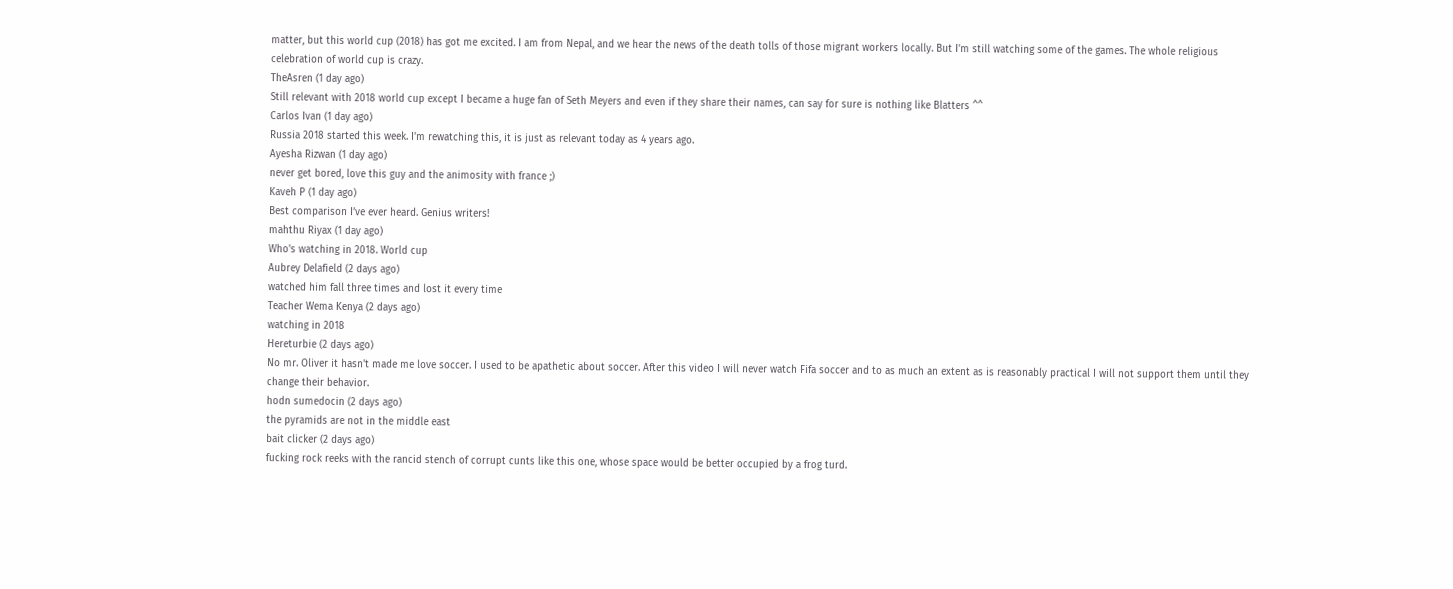matter, but this world cup (2018) has got me excited. I am from Nepal, and we hear the news of the death tolls of those migrant workers locally. But I'm still watching some of the games. The whole religious celebration of world cup is crazy.
TheAsren (1 day ago)
Still relevant with 2018 world cup except I became a huge fan of Seth Meyers and even if they share their names, can say for sure is nothing like Blatters ^^
Carlos Ivan (1 day ago)
Russia 2018 started this week. I'm rewatching this, it is just as relevant today as 4 years ago.
Ayesha Rizwan (1 day ago)
never get bored, love this guy and the animosity with france ;)
Kaveh P (1 day ago)
Best comparison I’ve ever heard. Genius writers!
mahthu Riyax (1 day ago)
Who's watching in 2018. World cup
Aubrey Delafield (2 days ago)
watched him fall three times and lost it every time
Teacher Wema Kenya (2 days ago)
watching in 2018
Hereturbie (2 days ago)
No mr. Oliver it hasn't made me love soccer. I used to be apathetic about soccer. After this video I will never watch Fifa soccer and to as much an extent as is reasonably practical I will not support them until they change their behavior.
hodn sumedocin (2 days ago)
the pyramids are not in the middle east
bait clicker (2 days ago)
fucking rock reeks with the rancid stench of corrupt cunts like this one, whose space would be better occupied by a frog turd.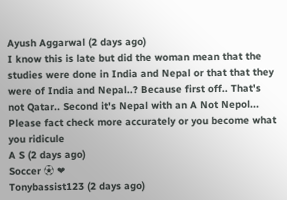Ayush Aggarwal (2 days ago)
I know this is late but did the woman mean that the studies were done in India and Nepal or that that they were of India and Nepal..? Because first off.. That's not Qatar.. Second it's Nepal with an A Not Nepol... Please fact check more accurately or you become what you ridicule
A S (2 days ago)
Soccer ⚽ ❤
Tonybassist123 (2 days ago)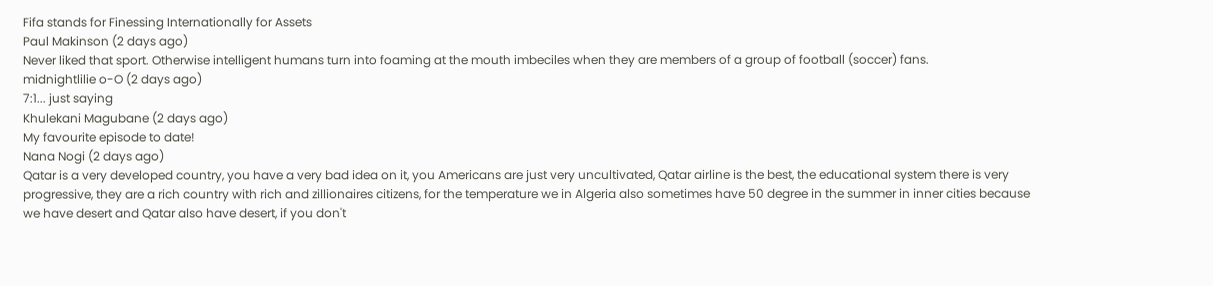Fifa stands for Finessing Internationally for Assets
Paul Makinson (2 days ago)
Never liked that sport. Otherwise intelligent humans turn into foaming at the mouth imbeciles when they are members of a group of football (soccer) fans.
midnightlilie o-O (2 days ago)
7:1... just saying
Khulekani Magubane (2 days ago)
My favourite episode to date!
Nana Nogi (2 days ago)
Qatar is a very developed country, you have a very bad idea on it, you Americans are just very uncultivated, Qatar airline is the best, the educational system there is very progressive, they are a rich country with rich and zillionaires citizens, for the temperature we in Algeria also sometimes have 50 degree in the summer in inner cities because we have desert and Qatar also have desert, if you don't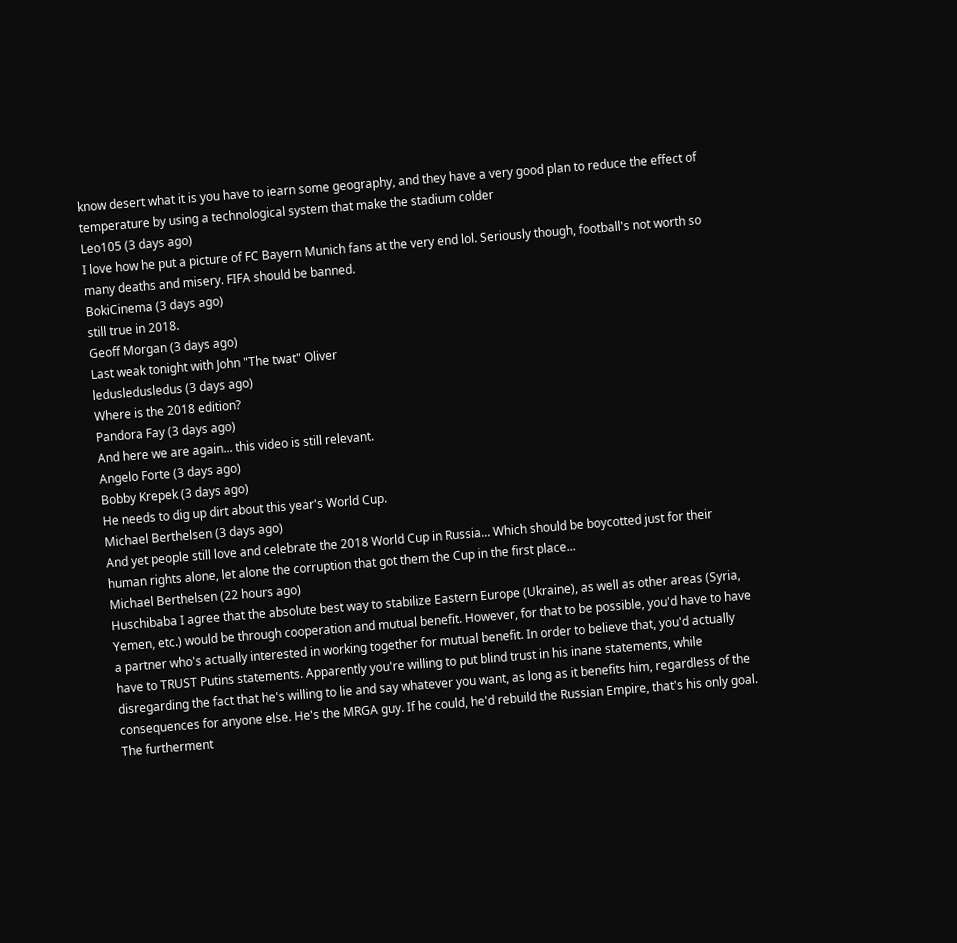know desert what it is you have to iearn some geography, and they have a very good plan to reduce the effect of temperature by using a technological system that make the stadium colder
Leo105 (3 days ago)
I love how he put a picture of FC Bayern Munich fans at the very end lol. Seriously though, football's not worth so many deaths and misery. FIFA should be banned.
BokiCinema (3 days ago)
still true in 2018.
Geoff Morgan (3 days ago)
Last weak tonight with John "The twat" Oliver
ledusledusledus (3 days ago)
Where is the 2018 edition?
Pandora Fay (3 days ago)
And here we are again... this video is still relevant.
Angelo Forte (3 days ago)
Bobby Krepek (3 days ago)
He needs to dig up dirt about this year's World Cup.
Michael Berthelsen (3 days ago)
And yet people still love and celebrate the 2018 World Cup in Russia... Which should be boycotted just for their human rights alone, let alone the corruption that got them the Cup in the first place...
Michael Berthelsen (22 hours ago)
Huschibaba I agree that the absolute best way to stabilize Eastern Europe (Ukraine), as well as other areas (Syria, Yemen, etc.) would be through cooperation and mutual benefit. However, for that to be possible, you'd have to have a partner who's actually interested in working together for mutual benefit. In order to believe that, you'd actually have to TRUST Putins statements. Apparently you're willing to put blind trust in his inane statements, while disregarding the fact that he's willing to lie and say whatever you want, as long as it benefits him, regardless of the consequences for anyone else. He's the MRGA guy. If he could, he'd rebuild the Russian Empire, that's his only goal. The furtherment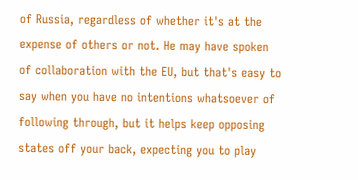of Russia, regardless of whether it's at the expense of others or not. He may have spoken of collaboration with the EU, but that's easy to say when you have no intentions whatsoever of following through, but it helps keep opposing states off your back, expecting you to play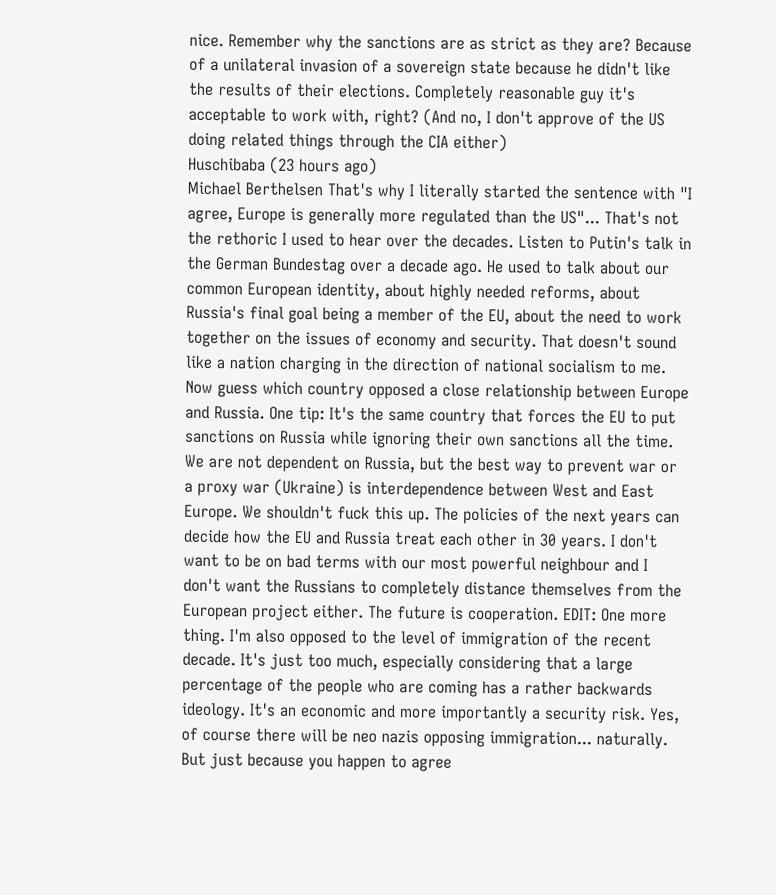nice. Remember why the sanctions are as strict as they are? Because of a unilateral invasion of a sovereign state because he didn't like the results of their elections. Completely reasonable guy it's acceptable to work with, right? (And no, I don't approve of the US doing related things through the CIA either)
Huschibaba (23 hours ago)
Michael Berthelsen That's why I literally started the sentence with "I agree, Europe is generally more regulated than the US"... That's not the rethoric I used to hear over the decades. Listen to Putin's talk in the German Bundestag over a decade ago. He used to talk about our common European identity, about highly needed reforms, about Russia's final goal being a member of the EU, about the need to work together on the issues of economy and security. That doesn't sound like a nation charging in the direction of national socialism to me. Now guess which country opposed a close relationship between Europe and Russia. One tip: It's the same country that forces the EU to put sanctions on Russia while ignoring their own sanctions all the time. We are not dependent on Russia, but the best way to prevent war or a proxy war (Ukraine) is interdependence between West and East Europe. We shouldn't fuck this up. The policies of the next years can decide how the EU and Russia treat each other in 30 years. I don't want to be on bad terms with our most powerful neighbour and I don't want the Russians to completely distance themselves from the European project either. The future is cooperation. EDIT: One more thing. I'm also opposed to the level of immigration of the recent decade. It's just too much, especially considering that a large percentage of the people who are coming has a rather backwards ideology. It's an economic and more importantly a security risk. Yes, of course there will be neo nazis opposing immigration... naturally. But just because you happen to agree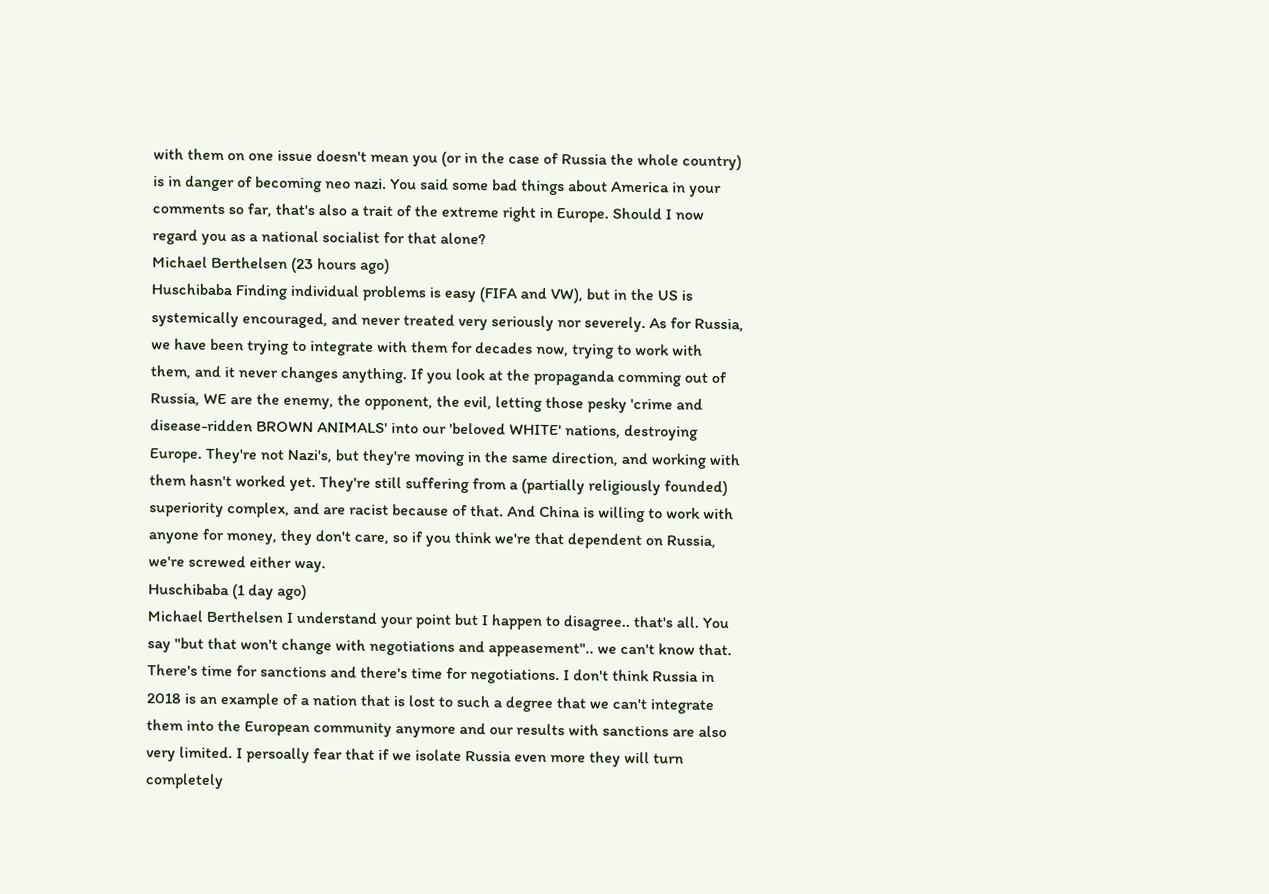with them on one issue doesn't mean you (or in the case of Russia the whole country) is in danger of becoming neo nazi. You said some bad things about America in your comments so far, that's also a trait of the extreme right in Europe. Should I now regard you as a national socialist for that alone?
Michael Berthelsen (23 hours ago)
Huschibaba Finding individual problems is easy (FIFA and VW), but in the US is systemically encouraged, and never treated very seriously nor severely. As for Russia, we have been trying to integrate with them for decades now, trying to work with them, and it never changes anything. If you look at the propaganda comming out of Russia, WE are the enemy, the opponent, the evil, letting those pesky 'crime and disease-ridden BROWN ANIMALS' into our 'beloved WHITE' nations, destroying Europe. They're not Nazi's, but they're moving in the same direction, and working with them hasn't worked yet. They're still suffering from a (partially religiously founded) superiority complex, and are racist because of that. And China is willing to work with anyone for money, they don't care, so if you think we're that dependent on Russia, we're screwed either way.
Huschibaba (1 day ago)
Michael Berthelsen I understand your point but I happen to disagree.. that's all. You say "but that won't change with negotiations and appeasement".. we can't know that. There's time for sanctions and there's time for negotiations. I don't think Russia in 2018 is an example of a nation that is lost to such a degree that we can't integrate them into the European community anymore and our results with sanctions are also very limited. I persoally fear that if we isolate Russia even more they will turn completely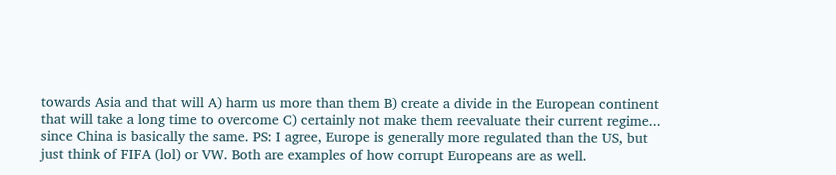towards Asia and that will A) harm us more than them B) create a divide in the European continent that will take a long time to overcome C) certainly not make them reevaluate their current regime... since China is basically the same. PS: I agree, Europe is generally more regulated than the US, but just think of FIFA (lol) or VW. Both are examples of how corrupt Europeans are as well.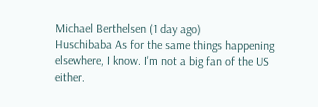Michael Berthelsen (1 day ago)
Huschibaba As for the same things happening elsewhere, I know. I'm not a big fan of the US either.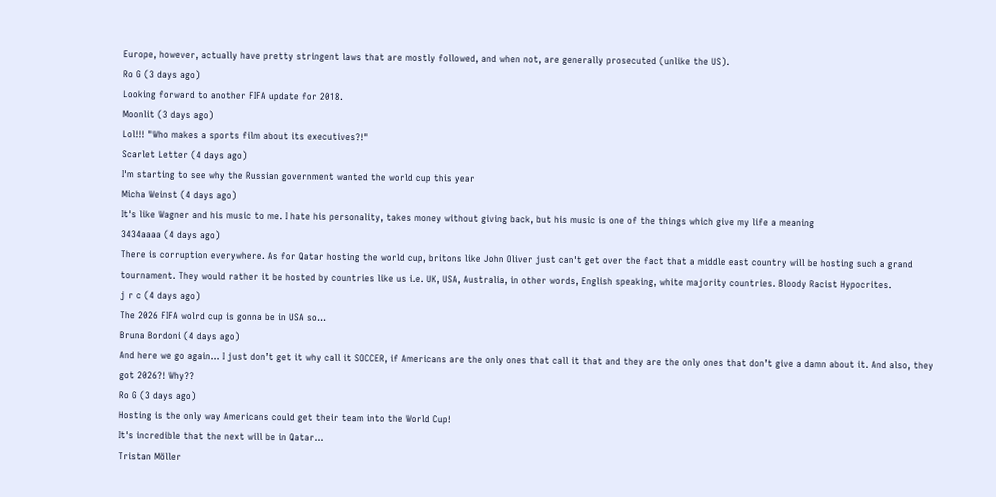Europe, however, actually have pretty stringent laws that are mostly followed, and when not, are generally prosecuted (unlike the US).
Ro G (3 days ago)
Looking forward to another FIFA update for 2018.
Moonlit (3 days ago)
Lol!!! "Who makes a sports film about its executives?!"
Scarlet Letter (4 days ago)
I'm starting to see why the Russian government wanted the world cup this year
Micha Weinst (4 days ago)
It's like Wagner and his music to me. I hate his personality, takes money without giving back, but his music is one of the things which give my life a meaning
3434aaaa (4 days ago)
There is corruption everywhere. As for Qatar hosting the world cup, britons like John Oliver just can't get over the fact that a middle east country will be hosting such a grand tournament. They would rather it be hosted by countries like us i.e. UK, USA, Australia, in other words, English speaking, white majority countries. Bloody Racist Hypocrites.
j r c (4 days ago)
The 2026 FIFA wolrd cup is gonna be in USA so...
Bruna Bordoni (4 days ago)
And here we go again... I just don’t get it why call it SOCCER, if Americans are the only ones that call it that and they are the only ones that don’t give a damn about it. And also, they got 2026?! Why??
Ro G (3 days ago)
Hosting is the only way Americans could get their team into the World Cup!
It's incredible that the next will be in Qatar...
Tristan Möller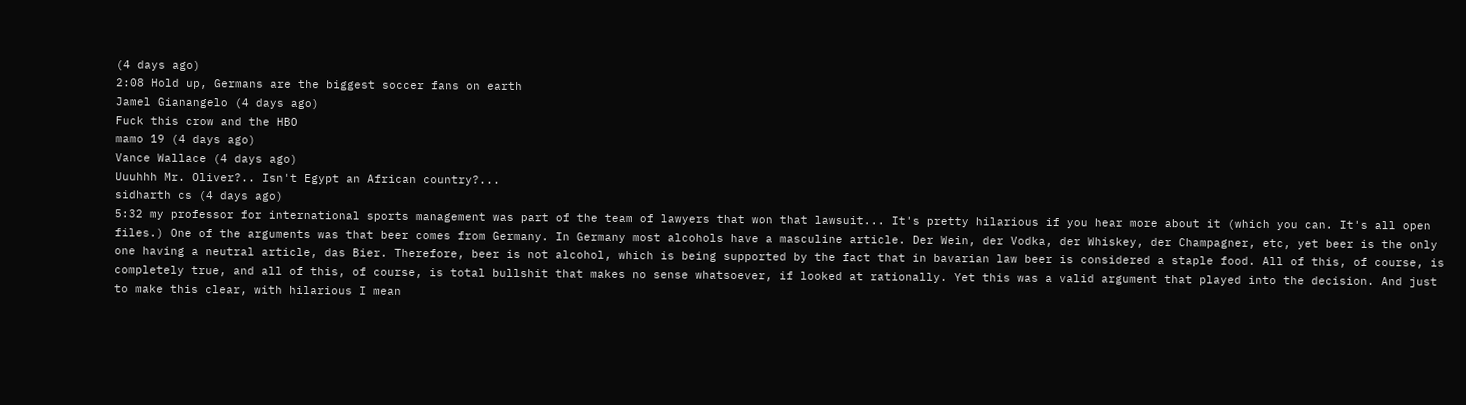(4 days ago)
2:08 Hold up, Germans are the biggest soccer fans on earth
Jamel Gianangelo (4 days ago)
Fuck this crow and the HBO
mamo 19 (4 days ago)
Vance Wallace (4 days ago)
Uuuhhh Mr. Oliver?.. Isn't Egypt an African country?...
sidharth cs (4 days ago)
5:32 my professor for international sports management was part of the team of lawyers that won that lawsuit... It's pretty hilarious if you hear more about it (which you can. It's all open files.) One of the arguments was that beer comes from Germany. In Germany most alcohols have a masculine article. Der Wein, der Vodka, der Whiskey, der Champagner, etc, yet beer is the only one having a neutral article, das Bier. Therefore, beer is not alcohol, which is being supported by the fact that in bavarian law beer is considered a staple food. All of this, of course, is completely true, and all of this, of course, is total bullshit that makes no sense whatsoever, if looked at rationally. Yet this was a valid argument that played into the decision. And just to make this clear, with hilarious I mean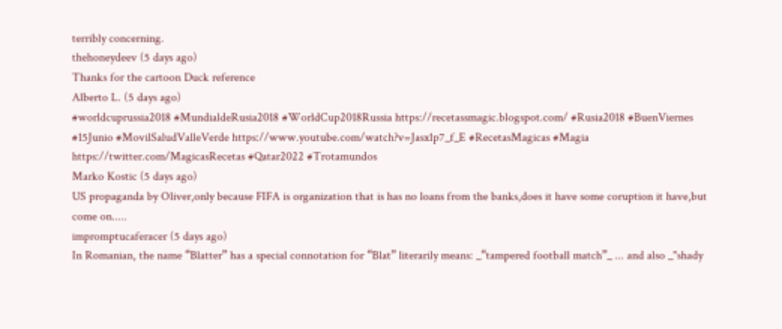terribly concerning.
thehoneydeev (5 days ago)
Thanks for the cartoon Duck reference
Alberto L. (5 days ago)
#worldcuprussia2018 #MundialdeRusia2018 #WorldCup2018Russia https://recetassmagic.blogspot.com/ #Rusia2018 #BuenViernes #15Junio #MovilSaludValleVerde https://www.youtube.com/watch?v=Jasx1p7_f_E #RecetasMagicas #Magia https://twitter.com/MagicasRecetas #Qatar2022 #Trotamundos
Marko Kostic (5 days ago)
US propaganda by Oliver,only because FIFA is organization that is has no loans from the banks,does it have some coruption it have,but come on.....
impromptucaferacer (5 days ago)
In Romanian, the name “Blatter” has a special connotation for “Blat” literarily means: _“tampered football match”_ ... and also _"shady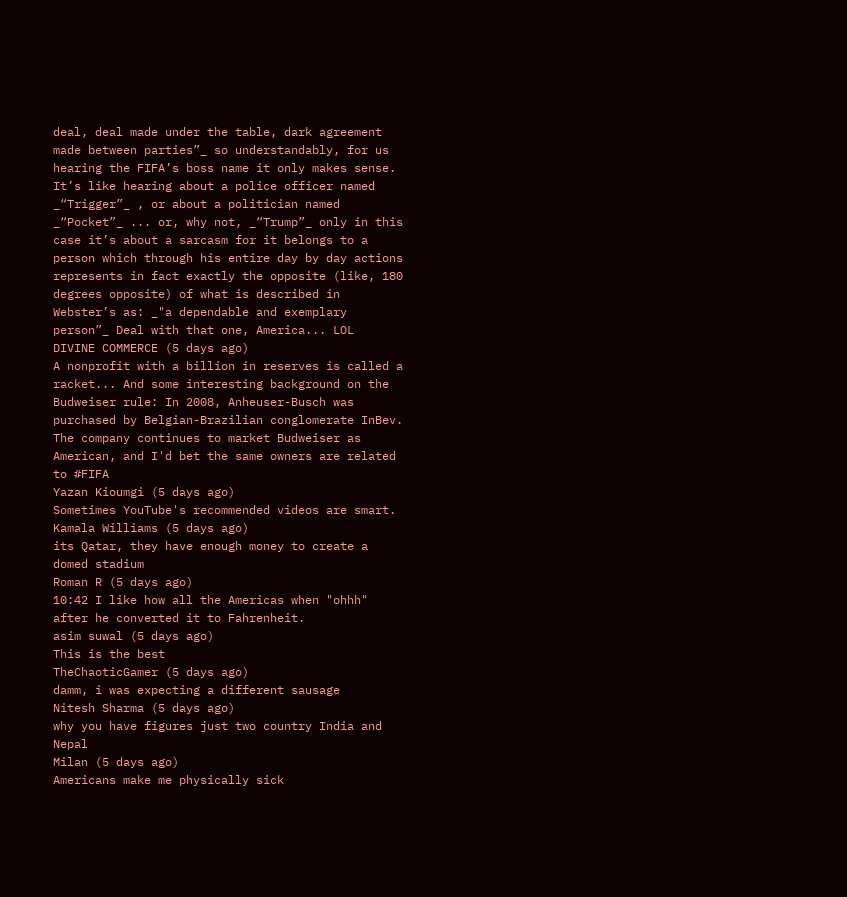deal, deal made under the table, dark agreement made between parties”_ so understandably, for us hearing the FIFA’s boss name it only makes sense. It’s like hearing about a police officer named _“Trigger”_ , or about a politician named _“Pocket”_ ... or, why not, _“Trump”_ only in this case it’s about a sarcasm for it belongs to a person which through his entire day by day actions represents in fact exactly the opposite (like, 180 degrees opposite) of what is described in Webster’s as: _"a dependable and exemplary person”_ Deal with that one, America... LOL
DIVINE COMMERCE (5 days ago)
A nonprofit with a billion in reserves is called a racket... And some interesting background on the Budweiser rule: In 2008, Anheuser-Busch was purchased by Belgian-Brazilian conglomerate InBev. The company continues to market Budweiser as American, and I'd bet the same owners are related to #FIFA
Yazan Kioumgi (5 days ago)
Sometimes YouTube's recommended videos are smart.
Kamala Williams (5 days ago)
its Qatar, they have enough money to create a domed stadium
Roman R (5 days ago)
10:42 I like how all the Americas when "ohhh" after he converted it to Fahrenheit.
asim suwal (5 days ago)
This is the best
TheChaoticGamer (5 days ago)
damm, i was expecting a different sausage
Nitesh Sharma (5 days ago)
why you have figures just two country India and Nepal
Milan (5 days ago)
Americans make me physically sick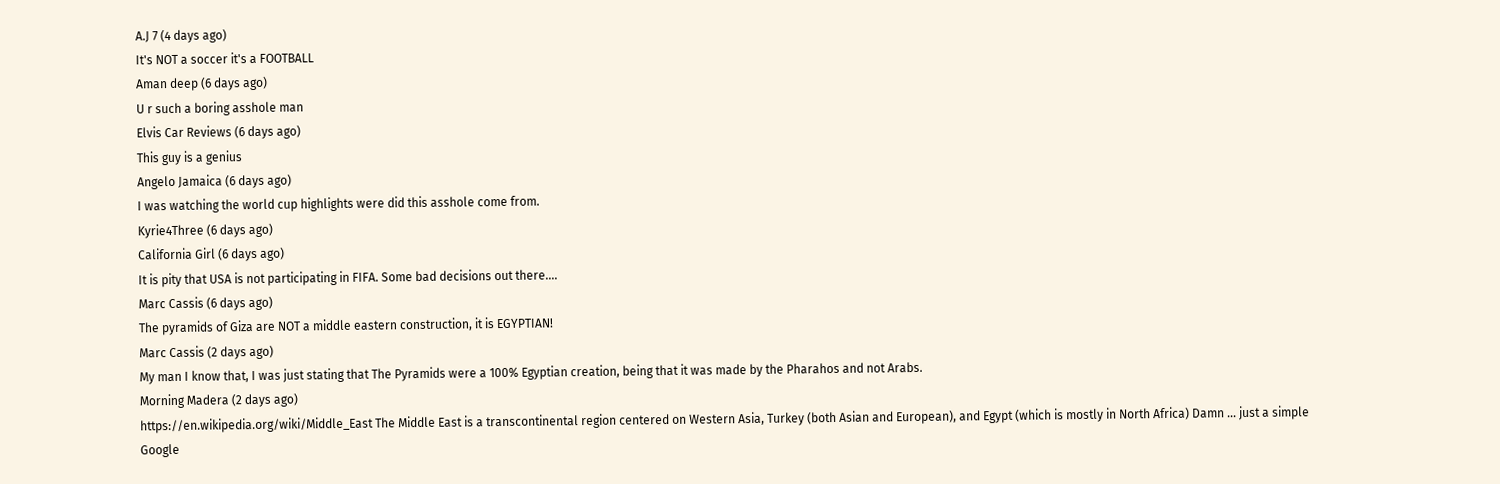A.J 7 (4 days ago)
It's NOT a soccer it's a FOOTBALL
Aman deep (6 days ago)
U r such a boring asshole man
Elvis Car Reviews (6 days ago)
This guy is a genius
Angelo Jamaica (6 days ago)
I was watching the world cup highlights were did this asshole come from.
Kyrie4Three (6 days ago)
California Girl (6 days ago)
It is pity that USA is not participating in FIFA. Some bad decisions out there....
Marc Cassis (6 days ago)
The pyramids of Giza are NOT a middle eastern construction, it is EGYPTIAN!
Marc Cassis (2 days ago)
My man I know that, I was just stating that The Pyramids were a 100% Egyptian creation, being that it was made by the Pharahos and not Arabs.
Morning Madera (2 days ago)
https://en.wikipedia.org/wiki/Middle_East The Middle East is a transcontinental region centered on Western Asia, Turkey (both Asian and European), and Egypt (which is mostly in North Africa) Damn ... just a simple Google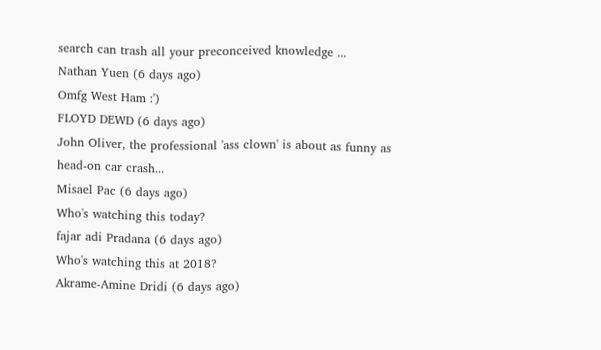search can trash all your preconceived knowledge ...
Nathan Yuen (6 days ago)
Omfg West Ham :')
FLOYD DEWD (6 days ago)
John Oliver, the professional 'ass clown' is about as funny as head-on car crash...
Misael Pac (6 days ago)
Who's watching this today?
fajar adi Pradana (6 days ago)
Who's watching this at 2018?
Akrame-Amine Dridi (6 days ago)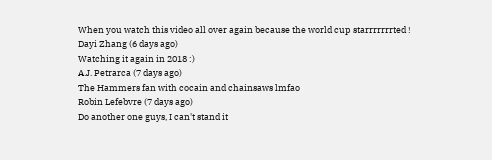When you watch this video all over again because the world cup starrrrrrrted !
Dayi Zhang (6 days ago)
Watching it again in 2018 :)
A.J. Petrarca (7 days ago)
The Hammers fan with cocain and chainsaws lmfao
Robin Lefebvre (7 days ago)
Do another one guys, I can't stand it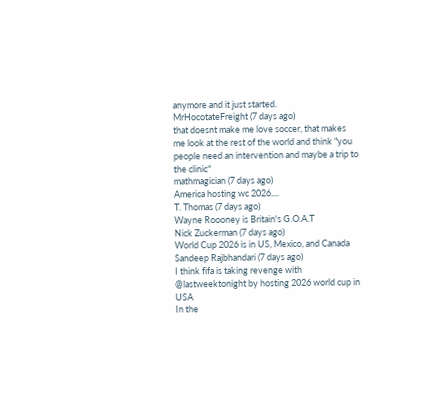anymore and it just started.
MrHocotateFreight (7 days ago)
that doesnt make me love soccer, that makes me look at the rest of the world and think "you people need an intervention and maybe a trip to the clinic"
mathmagician (7 days ago)
America hosting wc 2026....
T. Thomas (7 days ago)
Wayne Roooney is Britain's G.O.A.T
Nick Zuckerman (7 days ago)
World Cup 2026 is in US, Mexico, and Canada
Sandeep Rajbhandari (7 days ago)
I think fifa is taking revenge with @lastweektonight by hosting 2026 world cup in USA
In the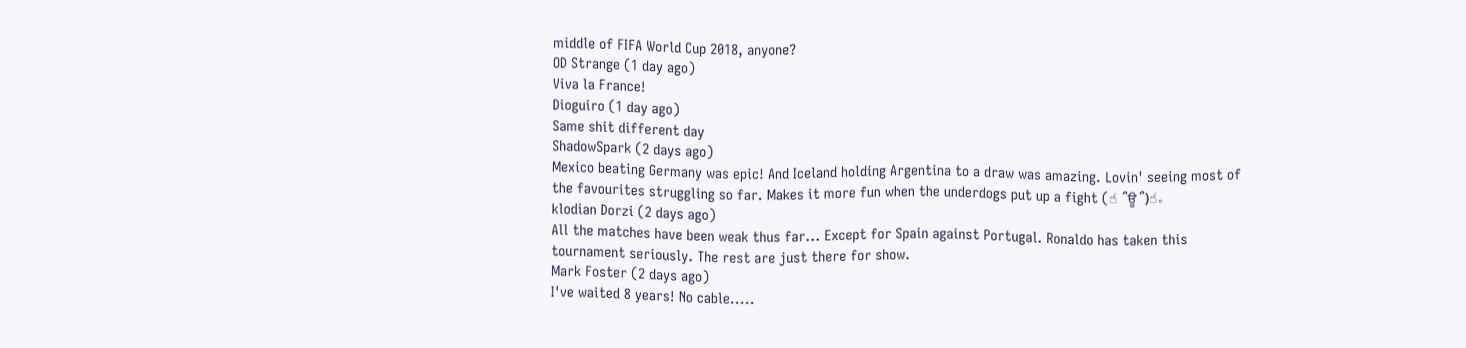middle of FIFA World Cup 2018, anyone?
OD Strange (1 day ago)
Viva la France!
Dioguiro (1 day ago)
Same shit different day
ShadowSpark (2 days ago)
Mexico beating Germany was epic! And Iceland holding Argentina to a draw was amazing. Lovin' seeing most of the favourites struggling so far. Makes it more fun when the underdogs put up a fight (☝ ՞ਊ ՞)☝。
klodian Dorzi (2 days ago)
All the matches have been weak thus far... Except for Spain against Portugal. Ronaldo has taken this tournament seriously. The rest are just there for show.
Mark Foster (2 days ago)
I've waited 8 years! No cable.....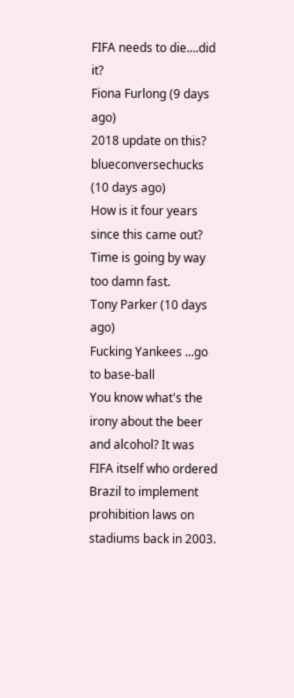FIFA needs to die....did it?
Fiona Furlong (9 days ago)
2018 update on this?
blueconversechucks (10 days ago)
How is it four years since this came out? Time is going by way too damn fast.
Tony Parker (10 days ago)
Fucking Yankees ...go to base-ball
You know what's the irony about the beer and alcohol? It was FIFA itself who ordered Brazil to implement prohibition laws on stadiums back in 2003.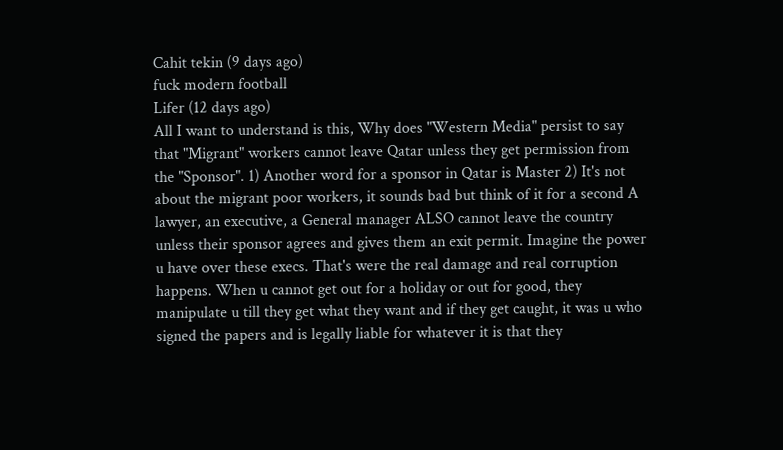Cahit tekin (9 days ago)
fuck modern football
Lifer (12 days ago)
All I want to understand is this, Why does "Western Media" persist to say that "Migrant" workers cannot leave Qatar unless they get permission from the "Sponsor". 1) Another word for a sponsor in Qatar is Master 2) It's not about the migrant poor workers, it sounds bad but think of it for a second A lawyer, an executive, a General manager ALSO cannot leave the country unless their sponsor agrees and gives them an exit permit. Imagine the power u have over these execs. That's were the real damage and real corruption happens. When u cannot get out for a holiday or out for good, they manipulate u till they get what they want and if they get caught, it was u who signed the papers and is legally liable for whatever it is that they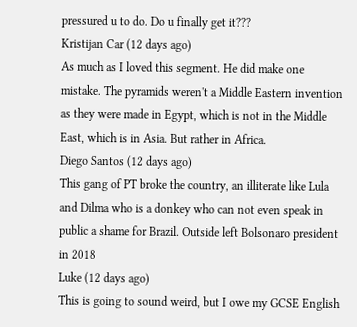pressured u to do. Do u finally get it???
Kristijan Car (12 days ago)
As much as I loved this segment. He did make one mistake. The pyramids weren't a Middle Eastern invention as they were made in Egypt, which is not in the Middle East, which is in Asia. But rather in Africa.
Diego Santos (12 days ago)
This gang of PT broke the country, an illiterate like Lula and Dilma who is a donkey who can not even speak in public a shame for Brazil. Outside left Bolsonaro president in 2018
Luke (12 days ago)
This is going to sound weird, but I owe my GCSE English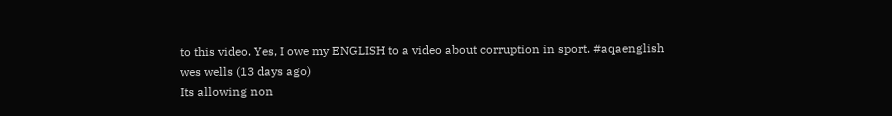to this video. Yes, I owe my ENGLISH to a video about corruption in sport. #aqaenglish
wes wells (13 days ago)
Its allowing non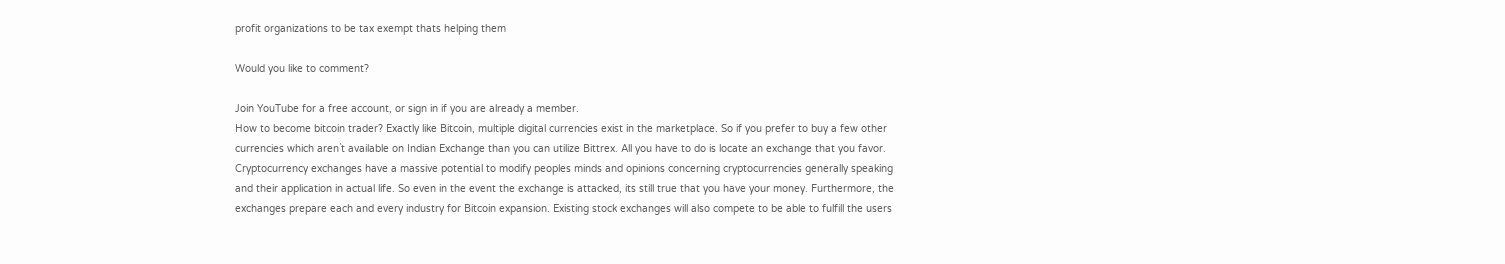profit organizations to be tax exempt thats helping them

Would you like to comment?

Join YouTube for a free account, or sign in if you are already a member.
How to become bitcoin trader? Exactly like Bitcoin, multiple digital currencies exist in the marketplace. So if you prefer to buy a few other currencies which aren`t available on Indian Exchange than you can utilize Bittrex. All you have to do is locate an exchange that you favor. Cryptocurrency exchanges have a massive potential to modify peoples minds and opinions concerning cryptocurrencies generally speaking and their application in actual life. So even in the event the exchange is attacked, its still true that you have your money. Furthermore, the exchanges prepare each and every industry for Bitcoin expansion. Existing stock exchanges will also compete to be able to fulfill the users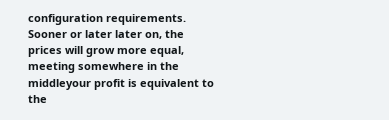configuration requirements. Sooner or later later on, the prices will grow more equal, meeting somewhere in the middleyour profit is equivalent to the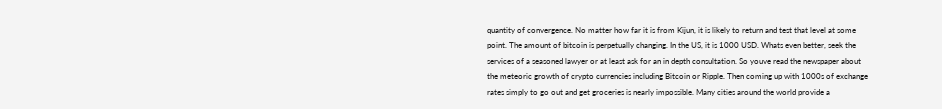quantity of convergence. No matter how far it is from Kijun, it is likely to return and test that level at some point. The amount of bitcoin is perpetually changing. In the US, it is 1000 USD. Whats even better, seek the services of a seasoned lawyer or at least ask for an in depth consultation. So youve read the newspaper about the meteoric growth of crypto currencies including Bitcoin or Ripple. Then coming up with 1000s of exchange rates simply to go out and get groceries is nearly impossible. Many cities around the world provide a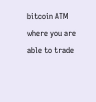bitcoin ATM where you are able to trade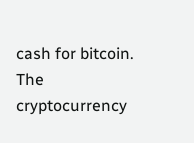cash for bitcoin. The cryptocurrency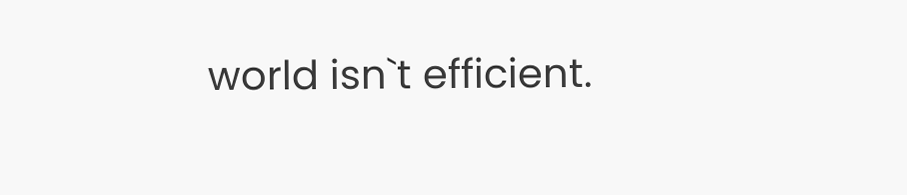world isn`t efficient.